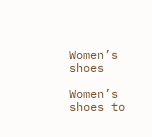Women’s shoes

Women’s shoes to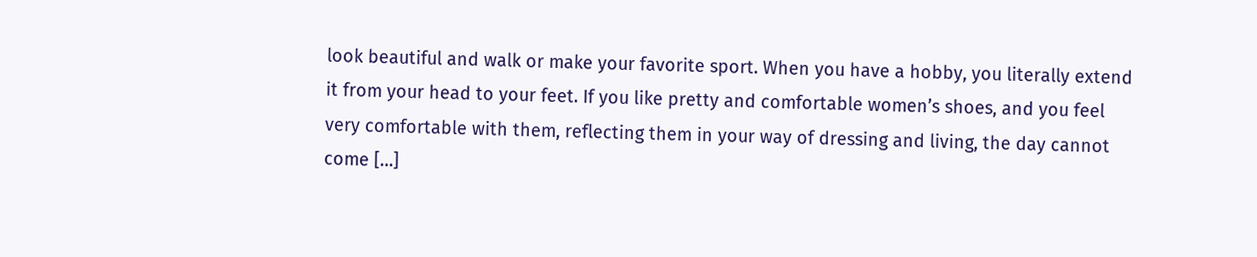look beautiful and walk or make your favorite sport. When you have a hobby, you literally extend it from your head to your feet. If you like pretty and comfortable women’s shoes, and you feel very comfortable with them, reflecting them in your way of dressing and living, the day cannot come […]